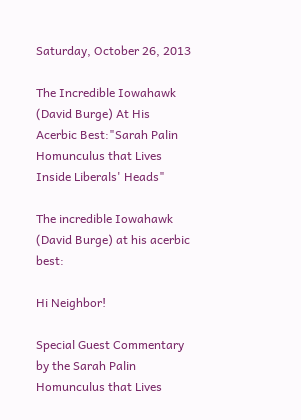Saturday, October 26, 2013

The Incredible Iowahawk (David Burge) At His Acerbic Best:"Sarah Palin Homunculus that Lives Inside Liberals' Heads"

The incredible Iowahawk (David Burge) at his acerbic best:

Hi Neighbor!

Special Guest Commentary
by the Sarah Palin Homunculus that Lives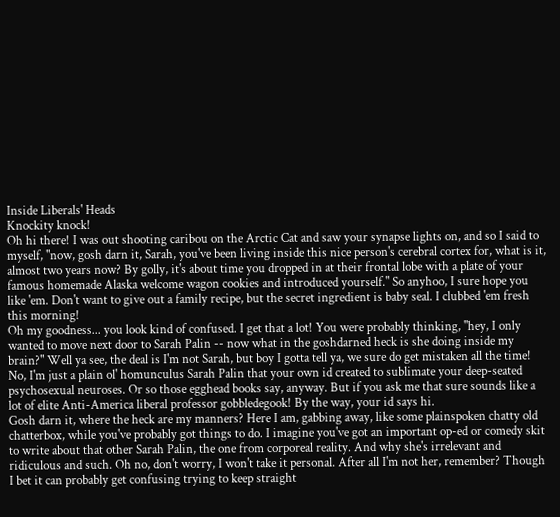Inside Liberals' Heads
Knockity knock!
Oh hi there! I was out shooting caribou on the Arctic Cat and saw your synapse lights on, and so I said to myself, "now, gosh darn it, Sarah, you've been living inside this nice person's cerebral cortex for, what is it, almost two years now? By golly, it's about time you dropped in at their frontal lobe with a plate of your famous homemade Alaska welcome wagon cookies and introduced yourself." So anyhoo, I sure hope you like 'em. Don't want to give out a family recipe, but the secret ingredient is baby seal. I clubbed 'em fresh this morning!
Oh my goodness... you look kind of confused. I get that a lot! You were probably thinking, "hey, I only wanted to move next door to Sarah Palin -- now what in the goshdarned heck is she doing inside my brain?" Well ya see, the deal is I'm not Sarah, but boy I gotta tell ya, we sure do get mistaken all the time! No, I'm just a plain ol' homunculus Sarah Palin that your own id created to sublimate your deep-seated psychosexual neuroses. Or so those egghead books say, anyway. But if you ask me that sure sounds like a lot of elite Anti-America liberal professor gobbledegook! By the way, your id says hi.
Gosh darn it, where the heck are my manners? Here I am, gabbing away, like some plainspoken chatty old chatterbox, while you've probably got things to do. I imagine you've got an important op-ed or comedy skit to write about that other Sarah Palin, the one from corporeal reality. And why she's irrelevant and ridiculous and such. Oh no, don't worry, I won't take it personal. After all I'm not her, remember? Though I bet it can probably get confusing trying to keep straight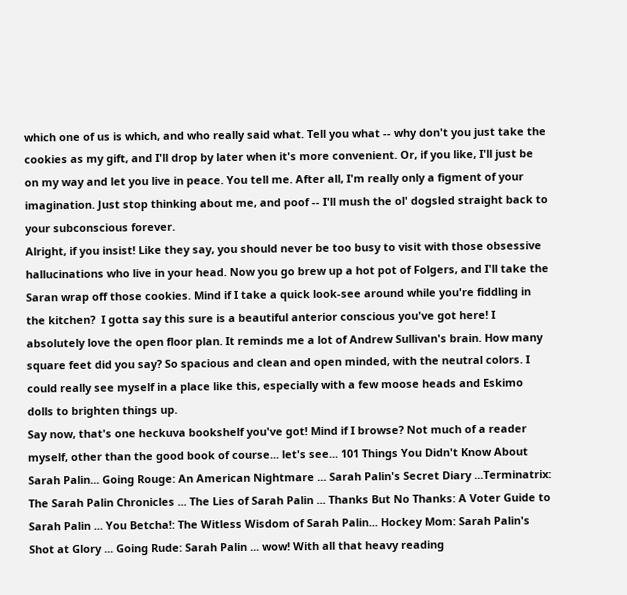which one of us is which, and who really said what. Tell you what -- why don't you just take the cookies as my gift, and I'll drop by later when it's more convenient. Or, if you like, I'll just be on my way and let you live in peace. You tell me. After all, I'm really only a figment of your imagination. Just stop thinking about me, and poof -- I'll mush the ol' dogsled straight back to your subconscious forever.
Alright, if you insist! Like they say, you should never be too busy to visit with those obsessive hallucinations who live in your head. Now you go brew up a hot pot of Folgers, and I'll take the Saran wrap off those cookies. Mind if I take a quick look-see around while you're fiddling in the kitchen?  I gotta say this sure is a beautiful anterior conscious you've got here! I absolutely love the open floor plan. It reminds me a lot of Andrew Sullivan's brain. How many square feet did you say? So spacious and clean and open minded, with the neutral colors. I could really see myself in a place like this, especially with a few moose heads and Eskimo dolls to brighten things up.
Say now, that's one heckuva bookshelf you've got! Mind if I browse? Not much of a reader myself, other than the good book of course... let's see... 101 Things You Didn't Know About Sarah Palin... Going Rouge: An American Nightmare ... Sarah Palin's Secret Diary ...Terminatrix: The Sarah Palin Chronicles ... The Lies of Sarah Palin ... Thanks But No Thanks: A Voter Guide to Sarah Palin ... You Betcha!: The Witless Wisdom of Sarah Palin... Hockey Mom: Sarah Palin's Shot at Glory ... Going Rude: Sarah Palin ... wow! With all that heavy reading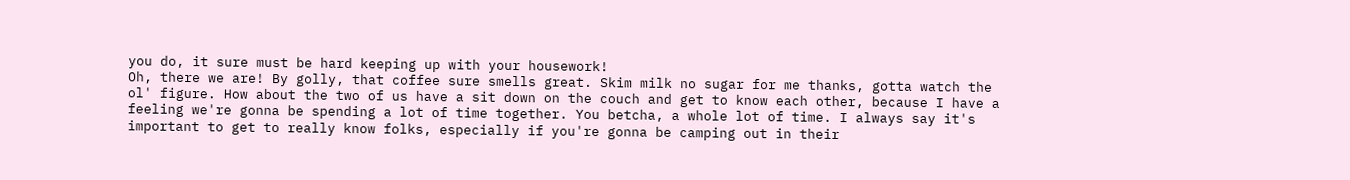you do, it sure must be hard keeping up with your housework!
Oh, there we are! By golly, that coffee sure smells great. Skim milk no sugar for me thanks, gotta watch the ol' figure. How about the two of us have a sit down on the couch and get to know each other, because I have a feeling we're gonna be spending a lot of time together. You betcha, a whole lot of time. I always say it's important to get to really know folks, especially if you're gonna be camping out in their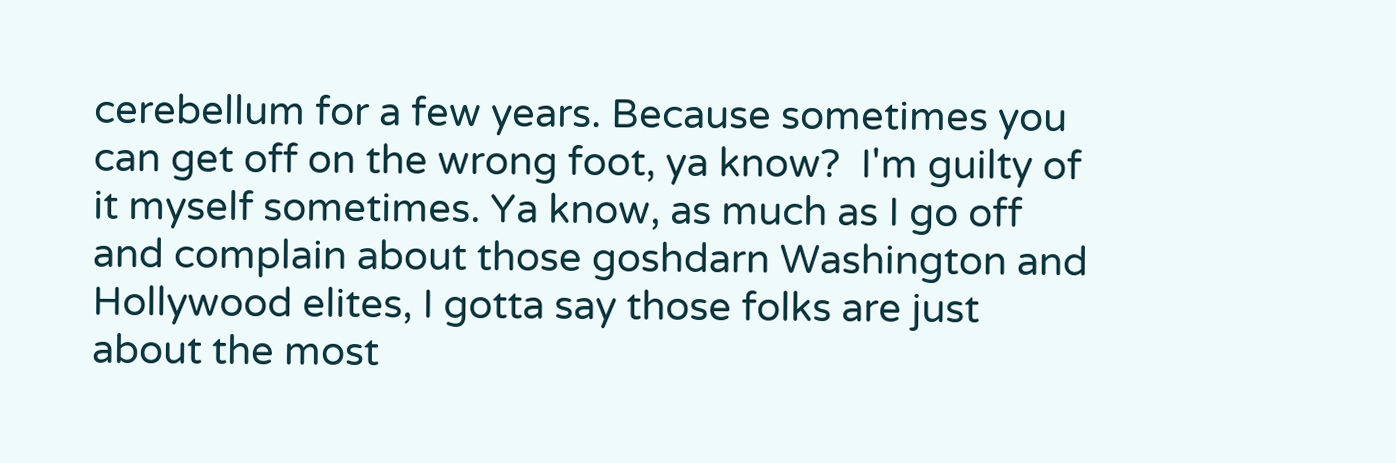cerebellum for a few years. Because sometimes you can get off on the wrong foot, ya know?  I'm guilty of it myself sometimes. Ya know, as much as I go off and complain about those goshdarn Washington and Hollywood elites, I gotta say those folks are just about the most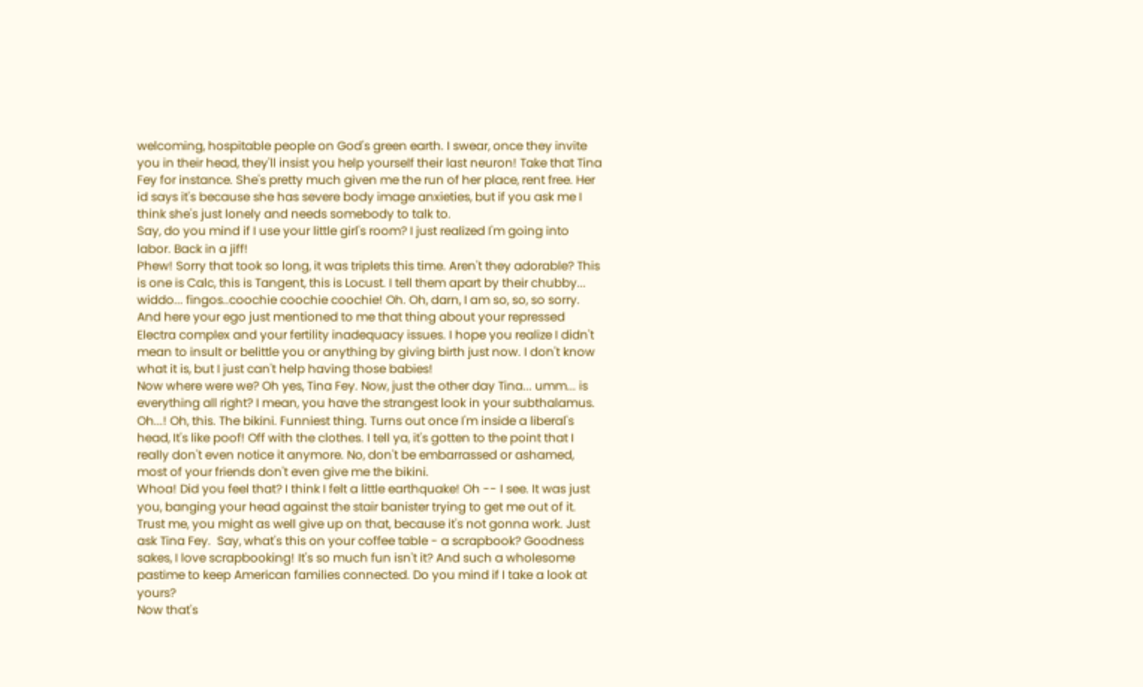welcoming, hospitable people on God's green earth. I swear, once they invite you in their head, they'll insist you help yourself their last neuron! Take that Tina Fey for instance. She's pretty much given me the run of her place, rent free. Her id says it's because she has severe body image anxieties, but if you ask me I think she's just lonely and needs somebody to talk to.
Say, do you mind if I use your little girl's room? I just realized I'm going into labor. Back in a jiff!
Phew! Sorry that took so long, it was triplets this time. Aren't they adorable? This is one is Calc, this is Tangent, this is Locust. I tell them apart by their chubby... widdo... fingos..coochie coochie coochie! Oh. Oh, darn, I am so, so, so sorry. And here your ego just mentioned to me that thing about your repressed Electra complex and your fertility inadequacy issues. I hope you realize I didn't mean to insult or belittle you or anything by giving birth just now. I don't know what it is, but I just can't help having those babies!
Now where were we? Oh yes, Tina Fey. Now, just the other day Tina... umm... is everything all right? I mean, you have the strangest look in your subthalamus. Oh...! Oh, this. The bikini. Funniest thing. Turns out once I'm inside a liberal's head, It's like poof! Off with the clothes. I tell ya, it's gotten to the point that I really don't even notice it anymore. No, don't be embarrassed or ashamed, most of your friends don't even give me the bikini.
Whoa! Did you feel that? I think I felt a little earthquake! Oh -- I see. It was just you, banging your head against the stair banister trying to get me out of it. Trust me, you might as well give up on that, because it's not gonna work. Just ask Tina Fey.  Say, what's this on your coffee table - a scrapbook? Goodness sakes, I love scrapbooking! It's so much fun isn't it? And such a wholesome pastime to keep American families connected. Do you mind if I take a look at yours?
Now that's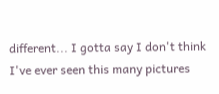different... I gotta say I don't think I've ever seen this many pictures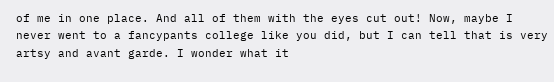of me in one place. And all of them with the eyes cut out! Now, maybe I never went to a fancypants college like you did, but I can tell that is very artsy and avant garde. I wonder what it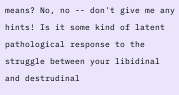means? No, no -- don't give me any hints! Is it some kind of latent pathological response to the struggle between your libidinal and destrudinal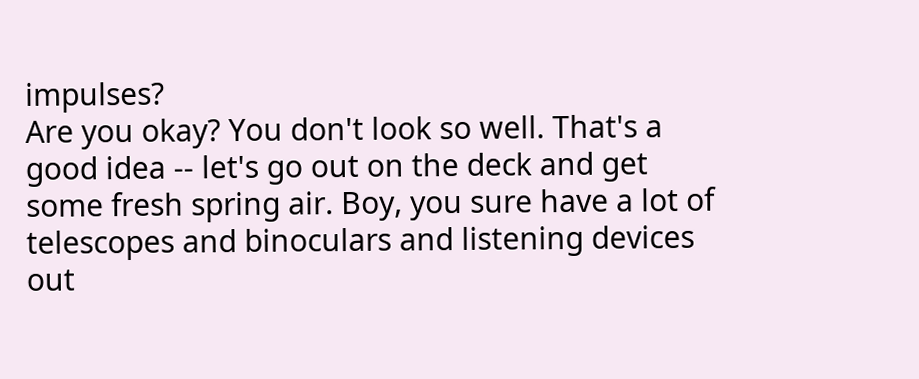impulses?
Are you okay? You don't look so well. That's a good idea -- let's go out on the deck and get some fresh spring air. Boy, you sure have a lot of telescopes and binoculars and listening devices out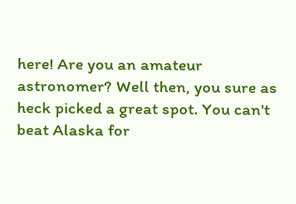here! Are you an amateur astronomer? Well then, you sure as heck picked a great spot. You can't beat Alaska for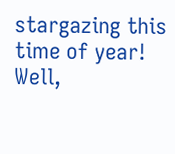stargazing this time of year!
Well,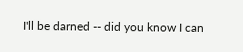I'll be darned -- did you know I can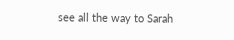see all the way to Sarah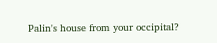Palin's house from your occipital?